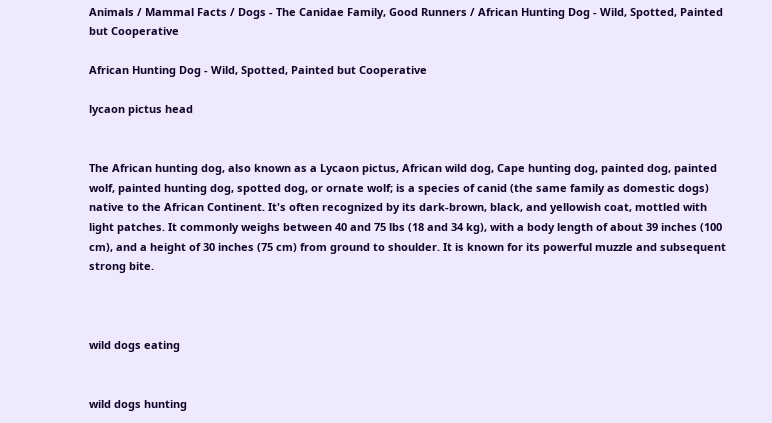Animals / Mammal Facts / Dogs - The Canidae Family, Good Runners / African Hunting Dog - Wild, Spotted, Painted but Cooperative

African Hunting Dog - Wild, Spotted, Painted but Cooperative

lycaon pictus head


The African hunting dog, also known as a Lycaon pictus, African wild dog, Cape hunting dog, painted dog, painted wolf, painted hunting dog, spotted dog, or ornate wolf; is a species of canid (the same family as domestic dogs) native to the African Continent. It's often recognized by its dark-brown, black, and yellowish coat, mottled with light patches. It commonly weighs between 40 and 75 lbs (18 and 34 kg), with a body length of about 39 inches (100 cm), and a height of 30 inches (75 cm) from ground to shoulder. It is known for its powerful muzzle and subsequent strong bite.



wild dogs eating


wild dogs hunting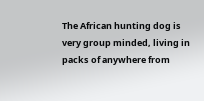The African hunting dog is very group minded, living in packs of anywhere from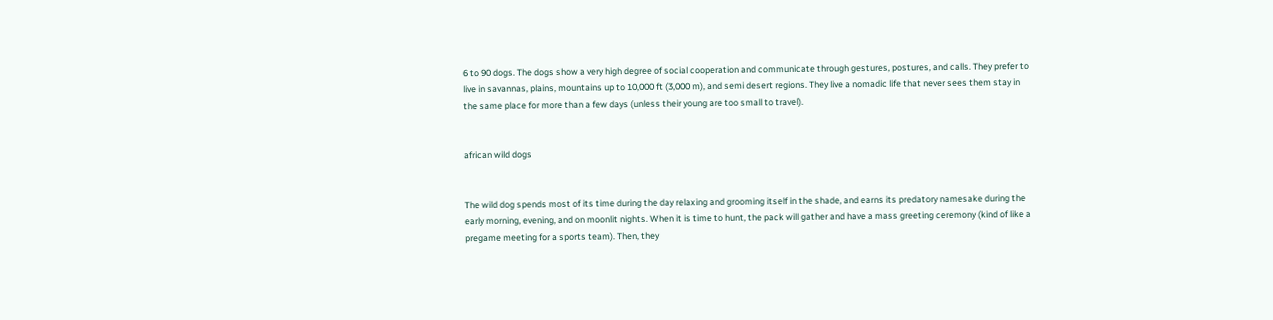6 to 90 dogs. The dogs show a very high degree of social cooperation and communicate through gestures, postures, and calls. They prefer to live in savannas, plains, mountains up to 10,000 ft (3,000 m), and semi desert regions. They live a nomadic life that never sees them stay in the same place for more than a few days (unless their young are too small to travel).


african wild dogs


The wild dog spends most of its time during the day relaxing and grooming itself in the shade, and earns its predatory namesake during the early morning, evening, and on moonlit nights. When it is time to hunt, the pack will gather and have a mass greeting ceremony (kind of like a pregame meeting for a sports team). Then, they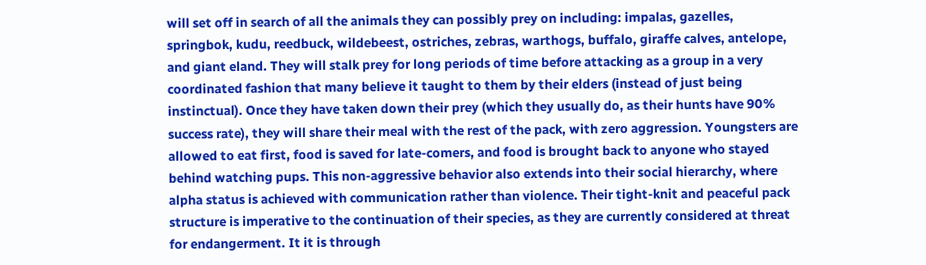will set off in search of all the animals they can possibly prey on including: impalas, gazelles, springbok, kudu, reedbuck, wildebeest, ostriches, zebras, warthogs, buffalo, giraffe calves, antelope, and giant eland. They will stalk prey for long periods of time before attacking as a group in a very coordinated fashion that many believe it taught to them by their elders (instead of just being instinctual). Once they have taken down their prey (which they usually do, as their hunts have 90% success rate), they will share their meal with the rest of the pack, with zero aggression. Youngsters are allowed to eat first, food is saved for late-comers, and food is brought back to anyone who stayed behind watching pups. This non-aggressive behavior also extends into their social hierarchy, where alpha status is achieved with communication rather than violence. Their tight-knit and peaceful pack structure is imperative to the continuation of their species, as they are currently considered at threat for endangerment. It it is through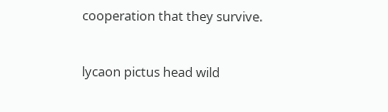cooperation that they survive.


lycaon pictus head wild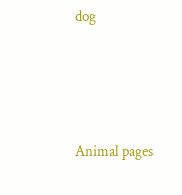dog




Animal pages